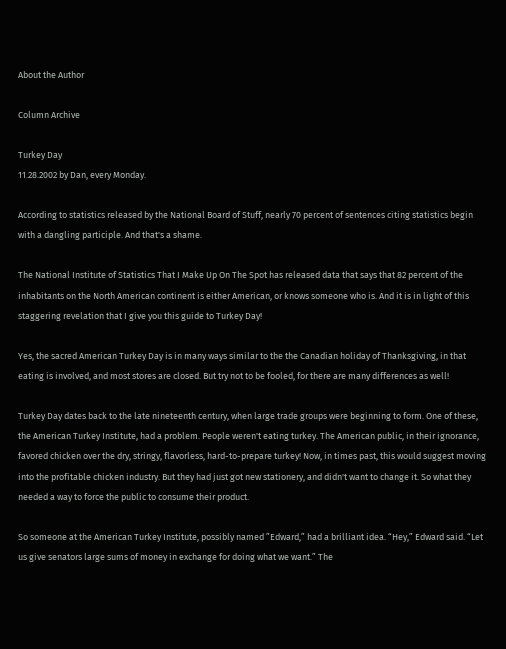About the Author

Column Archive

Turkey Day
11.28.2002 by Dan, every Monday.

According to statistics released by the National Board of Stuff, nearly 70 percent of sentences citing statistics begin with a dangling participle. And that's a shame.

The National Institute of Statistics That I Make Up On The Spot has released data that says that 82 percent of the inhabitants on the North American continent is either American, or knows someone who is. And it is in light of this staggering revelation that I give you this guide to Turkey Day!

Yes, the sacred American Turkey Day is in many ways similar to the the Canadian holiday of Thanksgiving, in that eating is involved, and most stores are closed. But try not to be fooled, for there are many differences as well!

Turkey Day dates back to the late nineteenth century, when large trade groups were beginning to form. One of these, the American Turkey Institute, had a problem. People weren't eating turkey. The American public, in their ignorance, favored chicken over the dry, stringy, flavorless, hard-to-prepare turkey! Now, in times past, this would suggest moving into the profitable chicken industry. But they had just got new stationery, and didn't want to change it. So what they needed a way to force the public to consume their product.

So someone at the American Turkey Institute, possibly named ”Edward,” had a brilliant idea. “Hey,” Edward said. “Let us give senators large sums of money in exchange for doing what we want.” The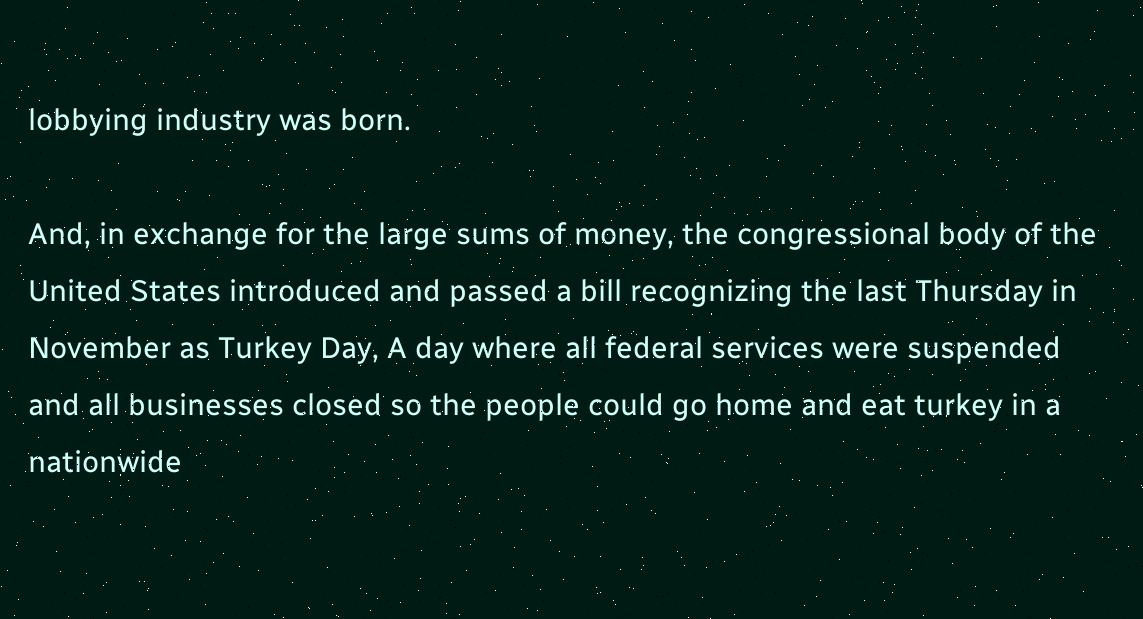lobbying industry was born.

And, in exchange for the large sums of money, the congressional body of the United States introduced and passed a bill recognizing the last Thursday in November as Turkey Day, A day where all federal services were suspended and all businesses closed so the people could go home and eat turkey in a nationwide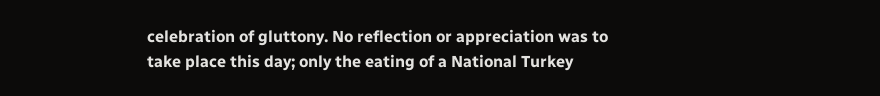celebration of gluttony. No reflection or appreciation was to take place this day; only the eating of a National Turkey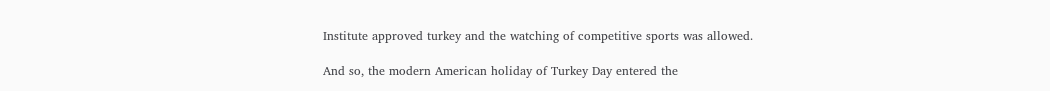Institute approved turkey and the watching of competitive sports was allowed.

And so, the modern American holiday of Turkey Day entered the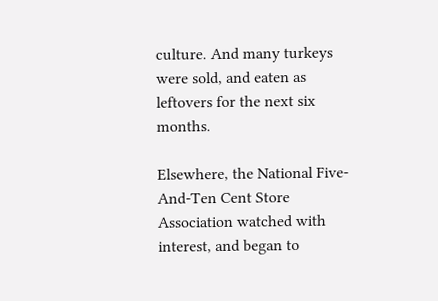culture. And many turkeys were sold, and eaten as leftovers for the next six months.

Elsewhere, the National Five-And-Ten Cent Store Association watched with interest, and began to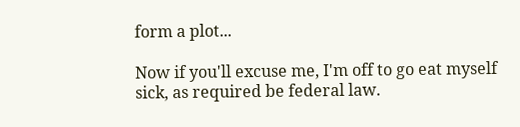form a plot...

Now if you'll excuse me, I'm off to go eat myself sick, as required be federal law.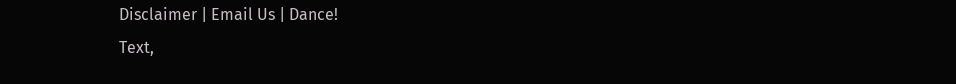Disclaimer | Email Us | Dance!
Text,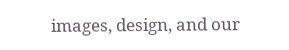images, design, and our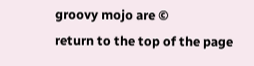groovy mojo are ©
return to the top of the page